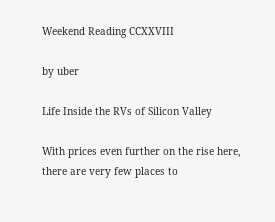Weekend Reading CCXXVIII

by uber

Life Inside the RVs of Silicon Valley

With prices even further on the rise here, there are very few places to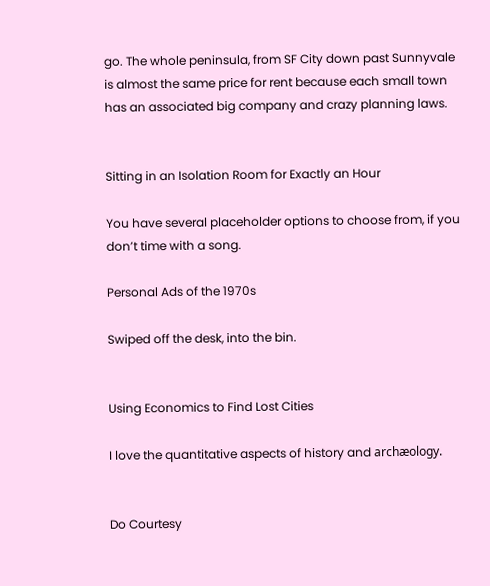go. The whole peninsula, from SF City down past Sunnyvale is almost the same price for rent because each small town has an associated big company and crazy planning laws.


Sitting in an Isolation Room for Exactly an Hour

You have several placeholder options to choose from, if you don’t time with a song.

Personal Ads of the 1970s

Swiped off the desk, into the bin.


Using Economics to Find Lost Cities

I love the quantitative aspects of history and archæology.


Do Courtesy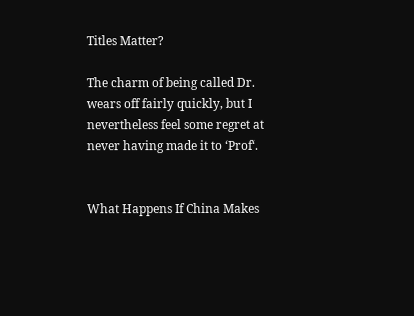Titles Matter?

The charm of being called Dr. wears off fairly quickly, but I nevertheless feel some regret at never having made it to ‘Prof‘.


What Happens If China Makes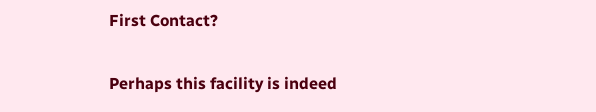First Contact?

Perhaps this facility is indeed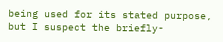being used for its stated purpose, but I suspect the briefly-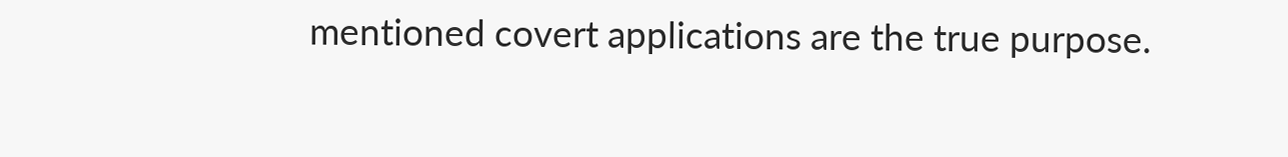mentioned covert applications are the true purpose.